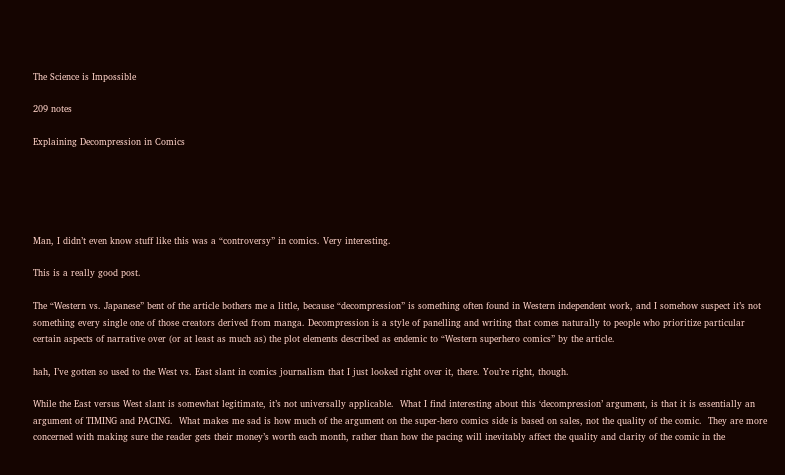The Science is Impossible

209 notes

Explaining Decompression in Comics





Man, I didn’t even know stuff like this was a “controversy” in comics. Very interesting.

This is a really good post.

The “Western vs. Japanese” bent of the article bothers me a little, because “decompression” is something often found in Western independent work, and I somehow suspect it’s not something every single one of those creators derived from manga. Decompression is a style of panelling and writing that comes naturally to people who prioritize particular certain aspects of narrative over (or at least as much as) the plot elements described as endemic to “Western superhero comics” by the article.

hah, I’ve gotten so used to the West vs. East slant in comics journalism that I just looked right over it, there. You’re right, though.

While the East versus West slant is somewhat legitimate, it’s not universally applicable.  What I find interesting about this ‘decompression’ argument, is that it is essentially an argument of TIMING and PACING.  What makes me sad is how much of the argument on the super-hero comics side is based on sales, not the quality of the comic.  They are more concerned with making sure the reader gets their money’s worth each month, rather than how the pacing will inevitably affect the quality and clarity of the comic in the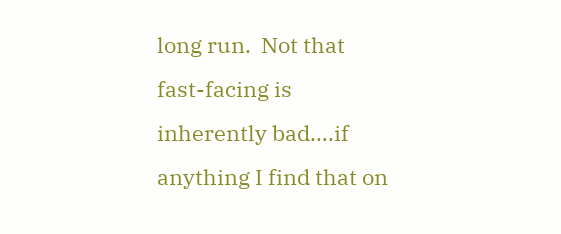long run.  Not that fast-facing is inherently bad….if anything I find that on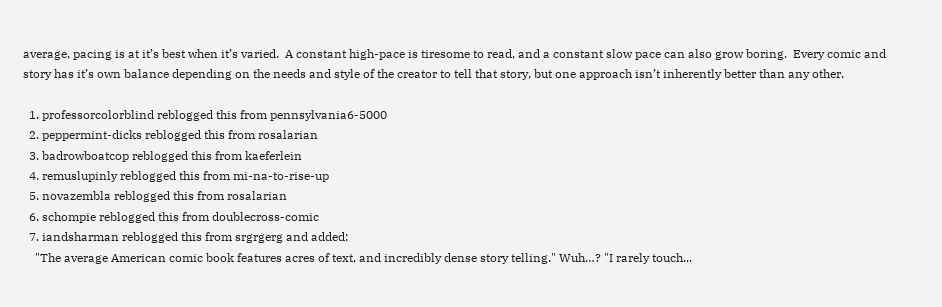average, pacing is at it’s best when it’s varied.  A constant high-pace is tiresome to read, and a constant slow pace can also grow boring.  Every comic and story has it’s own balance depending on the needs and style of the creator to tell that story, but one approach isn’t inherently better than any other.

  1. professorcolorblind reblogged this from pennsylvania6-5000
  2. peppermint-dicks reblogged this from rosalarian
  3. badrowboatcop reblogged this from kaeferlein
  4. remuslupinly reblogged this from mi-na-to-rise-up
  5. novazembla reblogged this from rosalarian
  6. schompie reblogged this from doublecross-comic
  7. iandsharman reblogged this from srgrgerg and added:
    "The average American comic book features acres of text, and incredibly dense story telling." Wuh…? "I rarely touch...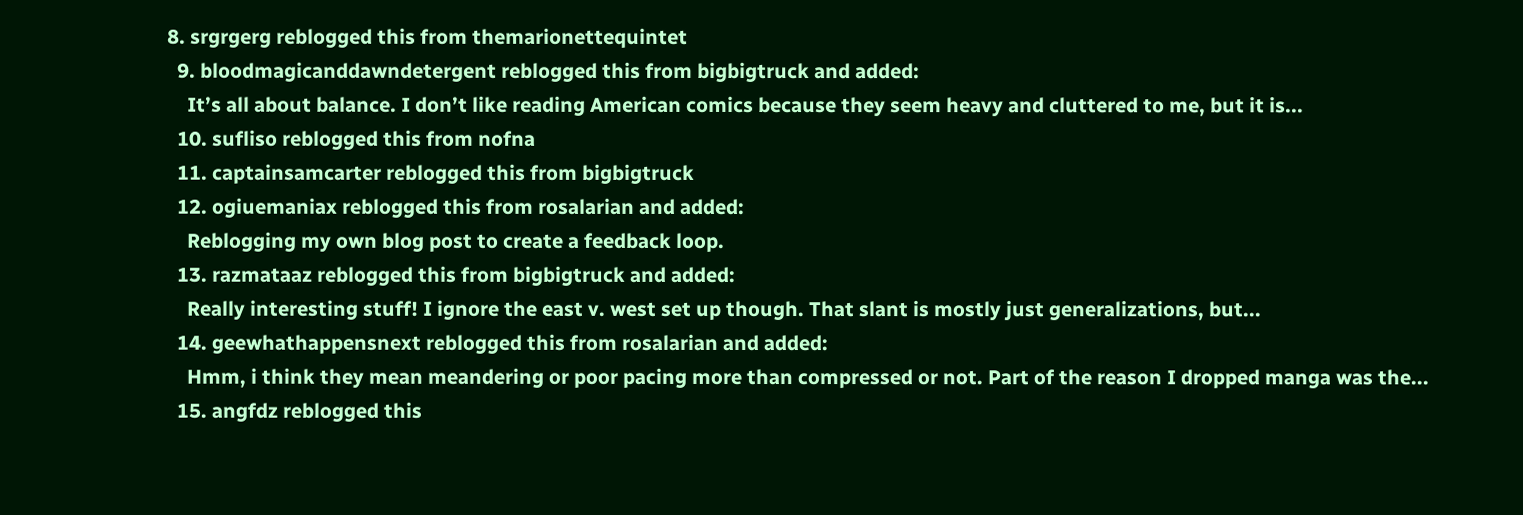8. srgrgerg reblogged this from themarionettequintet
  9. bloodmagicanddawndetergent reblogged this from bigbigtruck and added:
    It’s all about balance. I don’t like reading American comics because they seem heavy and cluttered to me, but it is...
  10. sufliso reblogged this from nofna
  11. captainsamcarter reblogged this from bigbigtruck
  12. ogiuemaniax reblogged this from rosalarian and added:
    Reblogging my own blog post to create a feedback loop.
  13. razmataaz reblogged this from bigbigtruck and added:
    Really interesting stuff! I ignore the east v. west set up though. That slant is mostly just generalizations, but...
  14. geewhathappensnext reblogged this from rosalarian and added:
    Hmm, i think they mean meandering or poor pacing more than compressed or not. Part of the reason I dropped manga was the...
  15. angfdz reblogged this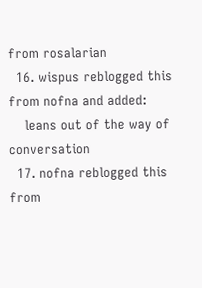from rosalarian
  16. wispus reblogged this from nofna and added:
    leans out of the way of conversation
  17. nofna reblogged this from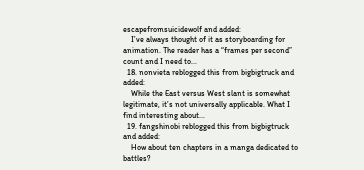escapefromsuicidewolf and added:
    I’ve always thought of it as storyboarding for animation. The reader has a “frames per second” count and I need to...
  18. nonvieta reblogged this from bigbigtruck and added:
    While the East versus West slant is somewhat legitimate, it’s not universally applicable. What I find interesting about...
  19. fangshinobi reblogged this from bigbigtruck and added:
    How about ten chapters in a manga dedicated to battles?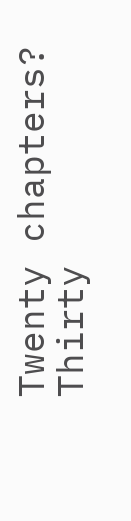Twenty chapters? Thirty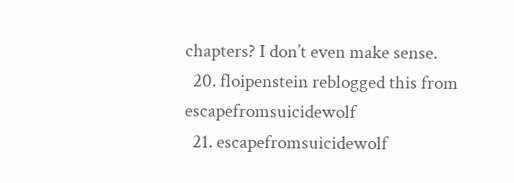chapters? I don’t even make sense.
  20. floipenstein reblogged this from escapefromsuicidewolf
  21. escapefromsuicidewolf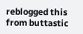reblogged this from buttastic